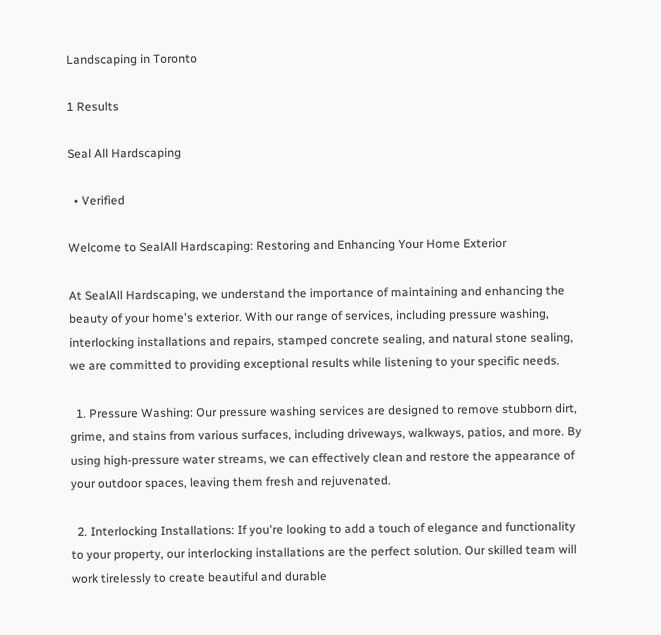Landscaping in Toronto

1 Results

Seal All Hardscaping

  • Verified

Welcome to SealAll Hardscaping: Restoring and Enhancing Your Home Exterior

At SealAll Hardscaping, we understand the importance of maintaining and enhancing the beauty of your home's exterior. With our range of services, including pressure washing, interlocking installations and repairs, stamped concrete sealing, and natural stone sealing, we are committed to providing exceptional results while listening to your specific needs.

  1. Pressure Washing: Our pressure washing services are designed to remove stubborn dirt, grime, and stains from various surfaces, including driveways, walkways, patios, and more. By using high-pressure water streams, we can effectively clean and restore the appearance of your outdoor spaces, leaving them fresh and rejuvenated.

  2. Interlocking Installations: If you're looking to add a touch of elegance and functionality to your property, our interlocking installations are the perfect solution. Our skilled team will work tirelessly to create beautiful and durable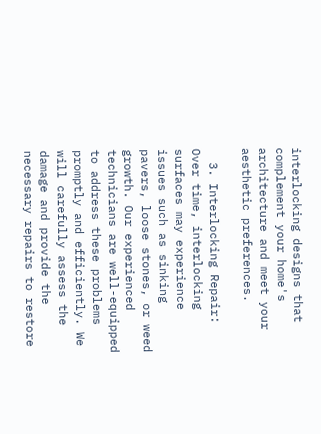interlocking designs that complement your home's architecture and meet your aesthetic preferences.

  3. Interlocking Repair: Over time, interlocking surfaces may experience issues such as sinking pavers, loose stones, or weed growth. Our experienced technicians are well-equipped to address these problems promptly and efficiently. We will carefully assess the damage and provide the necessary repairs to restore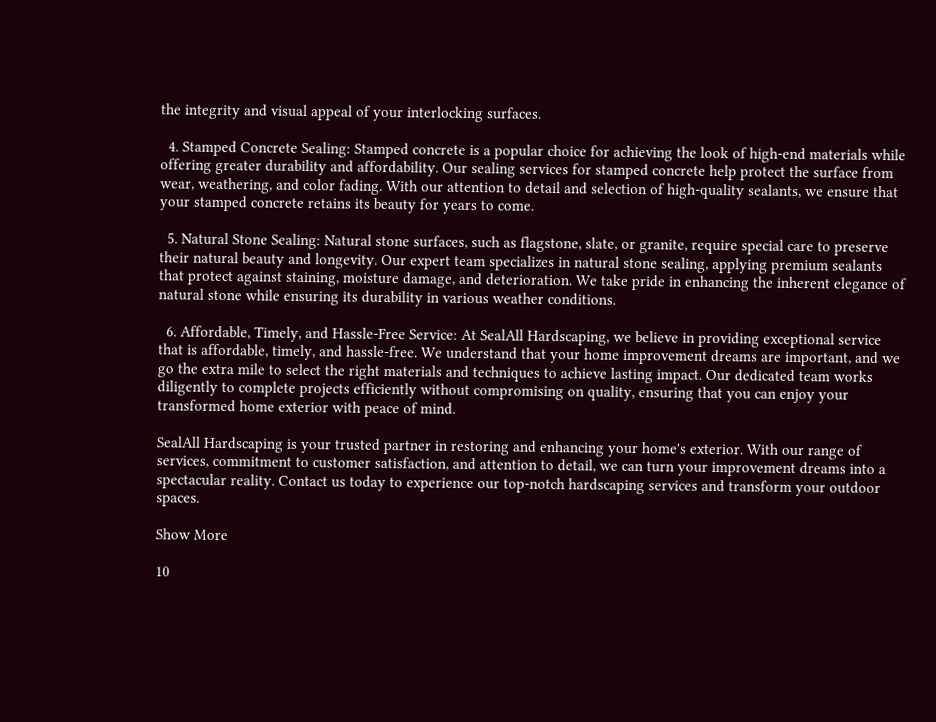the integrity and visual appeal of your interlocking surfaces.

  4. Stamped Concrete Sealing: Stamped concrete is a popular choice for achieving the look of high-end materials while offering greater durability and affordability. Our sealing services for stamped concrete help protect the surface from wear, weathering, and color fading. With our attention to detail and selection of high-quality sealants, we ensure that your stamped concrete retains its beauty for years to come.

  5. Natural Stone Sealing: Natural stone surfaces, such as flagstone, slate, or granite, require special care to preserve their natural beauty and longevity. Our expert team specializes in natural stone sealing, applying premium sealants that protect against staining, moisture damage, and deterioration. We take pride in enhancing the inherent elegance of natural stone while ensuring its durability in various weather conditions.

  6. Affordable, Timely, and Hassle-Free Service: At SealAll Hardscaping, we believe in providing exceptional service that is affordable, timely, and hassle-free. We understand that your home improvement dreams are important, and we go the extra mile to select the right materials and techniques to achieve lasting impact. Our dedicated team works diligently to complete projects efficiently without compromising on quality, ensuring that you can enjoy your transformed home exterior with peace of mind.

SealAll Hardscaping is your trusted partner in restoring and enhancing your home's exterior. With our range of services, commitment to customer satisfaction, and attention to detail, we can turn your improvement dreams into a spectacular reality. Contact us today to experience our top-notch hardscaping services and transform your outdoor spaces.

Show More

10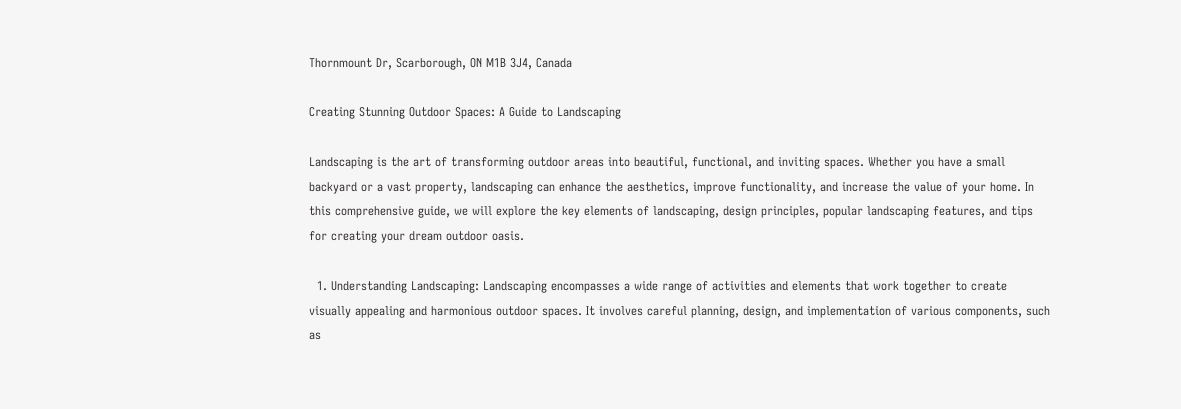Thornmount Dr, Scarborough, ON M1B 3J4, Canada

Creating Stunning Outdoor Spaces: A Guide to Landscaping

Landscaping is the art of transforming outdoor areas into beautiful, functional, and inviting spaces. Whether you have a small backyard or a vast property, landscaping can enhance the aesthetics, improve functionality, and increase the value of your home. In this comprehensive guide, we will explore the key elements of landscaping, design principles, popular landscaping features, and tips for creating your dream outdoor oasis.

  1. Understanding Landscaping: Landscaping encompasses a wide range of activities and elements that work together to create visually appealing and harmonious outdoor spaces. It involves careful planning, design, and implementation of various components, such as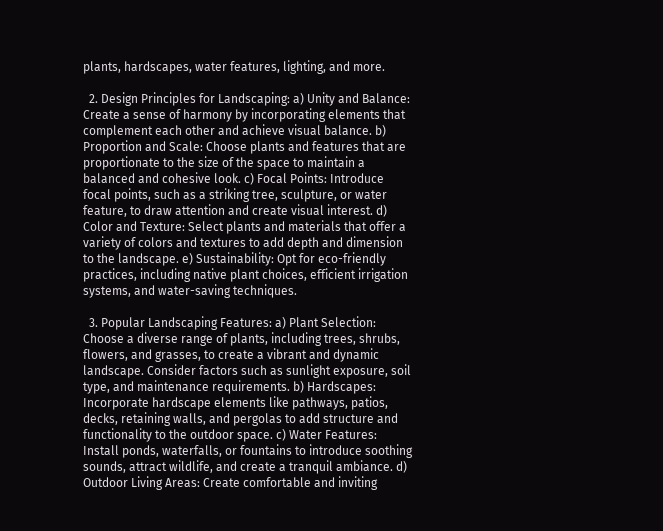plants, hardscapes, water features, lighting, and more.

  2. Design Principles for Landscaping: a) Unity and Balance: Create a sense of harmony by incorporating elements that complement each other and achieve visual balance. b) Proportion and Scale: Choose plants and features that are proportionate to the size of the space to maintain a balanced and cohesive look. c) Focal Points: Introduce focal points, such as a striking tree, sculpture, or water feature, to draw attention and create visual interest. d) Color and Texture: Select plants and materials that offer a variety of colors and textures to add depth and dimension to the landscape. e) Sustainability: Opt for eco-friendly practices, including native plant choices, efficient irrigation systems, and water-saving techniques.

  3. Popular Landscaping Features: a) Plant Selection: Choose a diverse range of plants, including trees, shrubs, flowers, and grasses, to create a vibrant and dynamic landscape. Consider factors such as sunlight exposure, soil type, and maintenance requirements. b) Hardscapes: Incorporate hardscape elements like pathways, patios, decks, retaining walls, and pergolas to add structure and functionality to the outdoor space. c) Water Features: Install ponds, waterfalls, or fountains to introduce soothing sounds, attract wildlife, and create a tranquil ambiance. d) Outdoor Living Areas: Create comfortable and inviting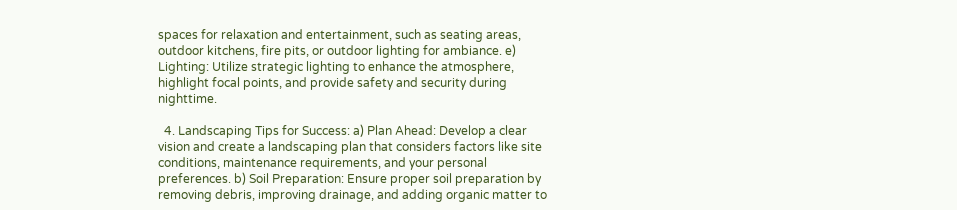spaces for relaxation and entertainment, such as seating areas, outdoor kitchens, fire pits, or outdoor lighting for ambiance. e) Lighting: Utilize strategic lighting to enhance the atmosphere, highlight focal points, and provide safety and security during nighttime.

  4. Landscaping Tips for Success: a) Plan Ahead: Develop a clear vision and create a landscaping plan that considers factors like site conditions, maintenance requirements, and your personal preferences. b) Soil Preparation: Ensure proper soil preparation by removing debris, improving drainage, and adding organic matter to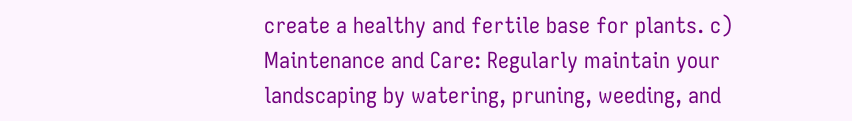create a healthy and fertile base for plants. c) Maintenance and Care: Regularly maintain your landscaping by watering, pruning, weeding, and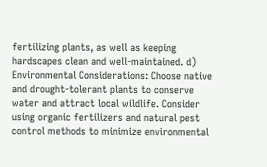fertilizing plants, as well as keeping hardscapes clean and well-maintained. d) Environmental Considerations: Choose native and drought-tolerant plants to conserve water and attract local wildlife. Consider using organic fertilizers and natural pest control methods to minimize environmental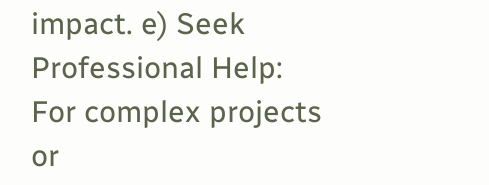impact. e) Seek Professional Help: For complex projects or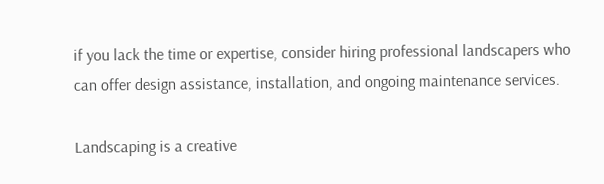if you lack the time or expertise, consider hiring professional landscapers who can offer design assistance, installation, and ongoing maintenance services.

Landscaping is a creative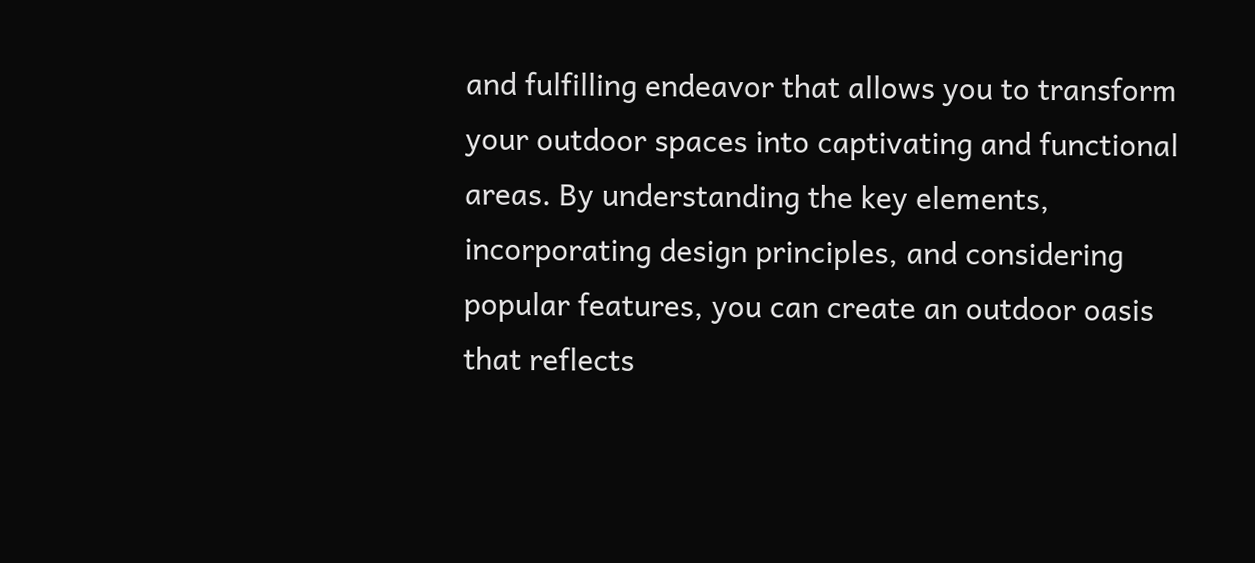and fulfilling endeavor that allows you to transform your outdoor spaces into captivating and functional areas. By understanding the key elements, incorporating design principles, and considering popular features, you can create an outdoor oasis that reflects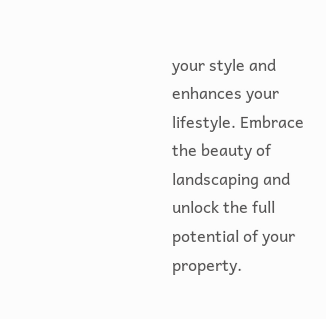your style and enhances your lifestyle. Embrace the beauty of landscaping and unlock the full potential of your property.